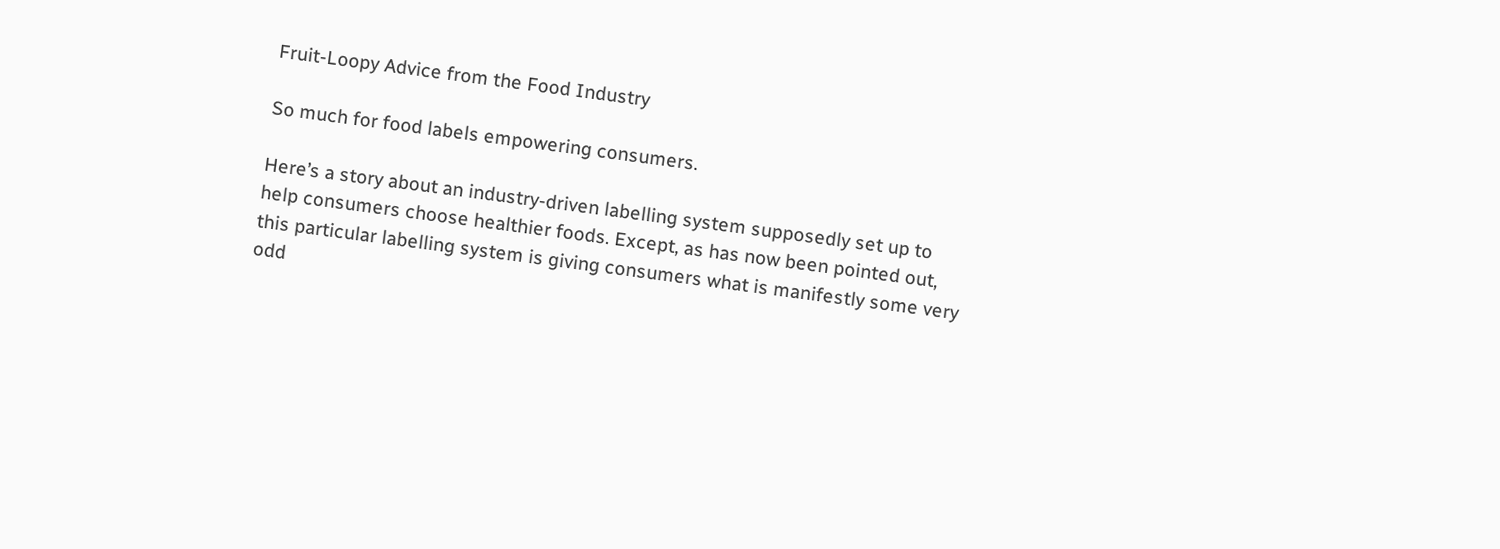Fruit-Loopy Advice from the Food Industry

So much for food labels empowering consumers.

Here’s a story about an industry-driven labelling system supposedly set up to help consumers choose healthier foods. Except, as has now been pointed out, this particular labelling system is giving consumers what is manifestly some very odd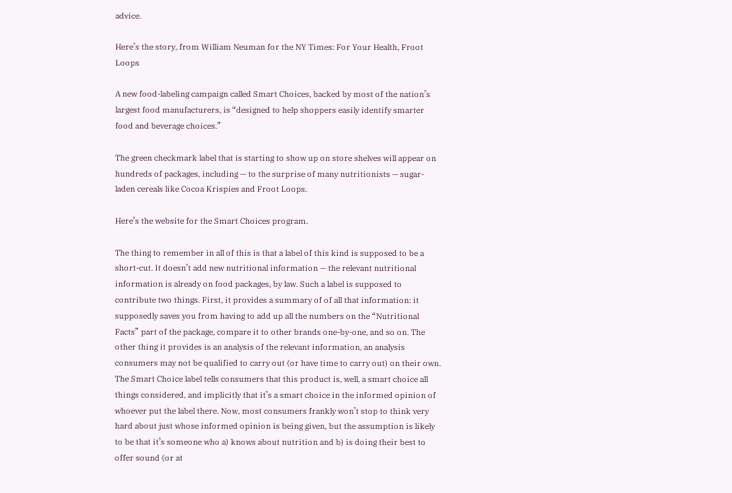advice.

Here’s the story, from William Neuman for the NY Times: For Your Health, Froot Loops

A new food-labeling campaign called Smart Choices, backed by most of the nation’s largest food manufacturers, is “designed to help shoppers easily identify smarter food and beverage choices.”

The green checkmark label that is starting to show up on store shelves will appear on hundreds of packages, including — to the surprise of many nutritionists — sugar-laden cereals like Cocoa Krispies and Froot Loops.

Here’s the website for the Smart Choices program.

The thing to remember in all of this is that a label of this kind is supposed to be a short-cut. It doesn’t add new nutritional information — the relevant nutritional information is already on food packages, by law. Such a label is supposed to contribute two things. First, it provides a summary of of all that information: it supposedly saves you from having to add up all the numbers on the “Nutritional Facts” part of the package, compare it to other brands one-by-one, and so on. The other thing it provides is an analysis of the relevant information, an analysis consumers may not be qualified to carry out (or have time to carry out) on their own. The Smart Choice label tells consumers that this product is, well, a smart choice all things considered, and implicitly that it’s a smart choice in the informed opinion of whoever put the label there. Now, most consumers frankly won’t stop to think very hard about just whose informed opinion is being given, but the assumption is likely to be that it’s someone who a) knows about nutrition and b) is doing their best to offer sound (or at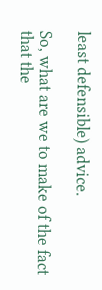least defensible) advice.

So, what are we to make of the fact that the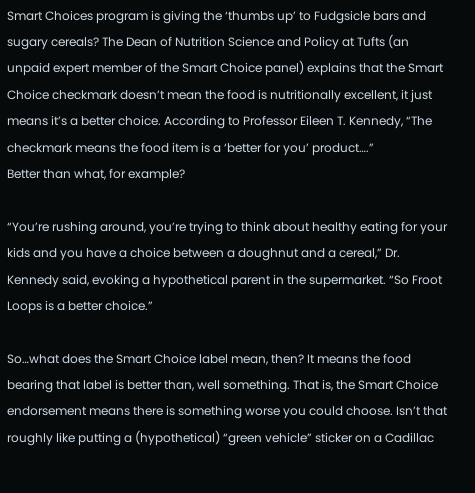Smart Choices program is giving the ‘thumbs up’ to Fudgsicle bars and sugary cereals? The Dean of Nutrition Science and Policy at Tufts (an unpaid expert member of the Smart Choice panel) explains that the Smart Choice checkmark doesn’t mean the food is nutritionally excellent, it just means it’s a better choice. According to Professor Eileen T. Kennedy, “The checkmark means the food item is a ‘better for you’ product….”
Better than what, for example?

“You’re rushing around, you’re trying to think about healthy eating for your kids and you have a choice between a doughnut and a cereal,” Dr. Kennedy said, evoking a hypothetical parent in the supermarket. “So Froot Loops is a better choice.”

So…what does the Smart Choice label mean, then? It means the food bearing that label is better than, well something. That is, the Smart Choice endorsement means there is something worse you could choose. Isn’t that roughly like putting a (hypothetical) “green vehicle” sticker on a Cadillac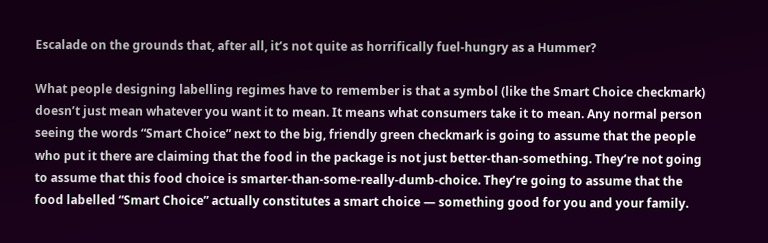Escalade on the grounds that, after all, it’s not quite as horrifically fuel-hungry as a Hummer?

What people designing labelling regimes have to remember is that a symbol (like the Smart Choice checkmark) doesn’t just mean whatever you want it to mean. It means what consumers take it to mean. Any normal person seeing the words “Smart Choice” next to the big, friendly green checkmark is going to assume that the people who put it there are claiming that the food in the package is not just better-than-something. They’re not going to assume that this food choice is smarter-than-some-really-dumb-choice. They’re going to assume that the food labelled “Smart Choice” actually constitutes a smart choice — something good for you and your family.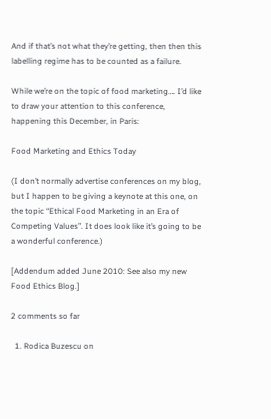And if that’s not what they’re getting, then then this labelling regime has to be counted as a failure.

While we’re on the topic of food marketing…. I’d like to draw your attention to this conference, happening this December, in Paris:

Food Marketing and Ethics Today

(I don’t normally advertise conferences on my blog, but I happen to be giving a keynote at this one, on the topic “Ethical Food Marketing in an Era of Competing Values”. It does look like it’s going to be a wonderful conference.)

[Addendum added June 2010: See also my new Food Ethics Blog.]

2 comments so far

  1. Rodica Buzescu on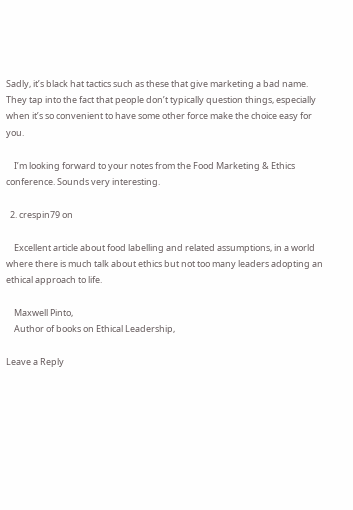Sadly, it’s black hat tactics such as these that give marketing a bad name. They tap into the fact that people don’t typically question things, especially when it’s so convenient to have some other force make the choice easy for you.

    I’m looking forward to your notes from the Food Marketing & Ethics conference. Sounds very interesting.

  2. crespin79 on

    Excellent article about food labelling and related assumptions, in a world where there is much talk about ethics but not too many leaders adopting an ethical approach to life.

    Maxwell Pinto,
    Author of books on Ethical Leadership,

Leave a Reply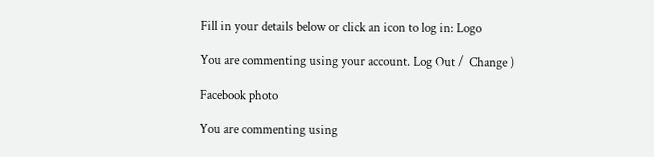Fill in your details below or click an icon to log in: Logo

You are commenting using your account. Log Out /  Change )

Facebook photo

You are commenting using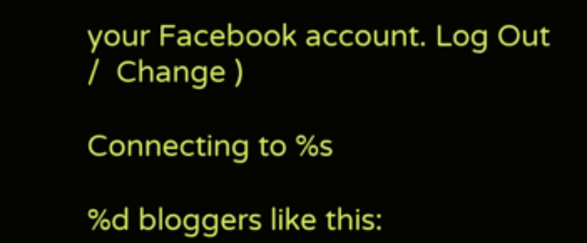your Facebook account. Log Out /  Change )

Connecting to %s

%d bloggers like this: